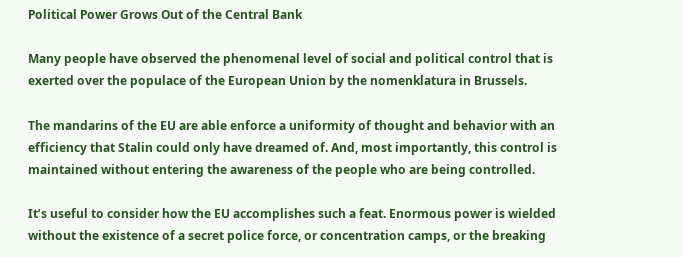Political Power Grows Out of the Central Bank

Many people have observed the phenomenal level of social and political control that is exerted over the populace of the European Union by the nomenklatura in Brussels.

The mandarins of the EU are able enforce a uniformity of thought and behavior with an efficiency that Stalin could only have dreamed of. And, most importantly, this control is maintained without entering the awareness of the people who are being controlled.

It’s useful to consider how the EU accomplishes such a feat. Enormous power is wielded without the existence of a secret police force, or concentration camps, or the breaking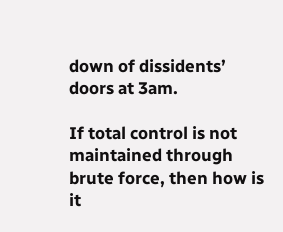down of dissidents’ doors at 3am.

If total control is not maintained through brute force, then how is it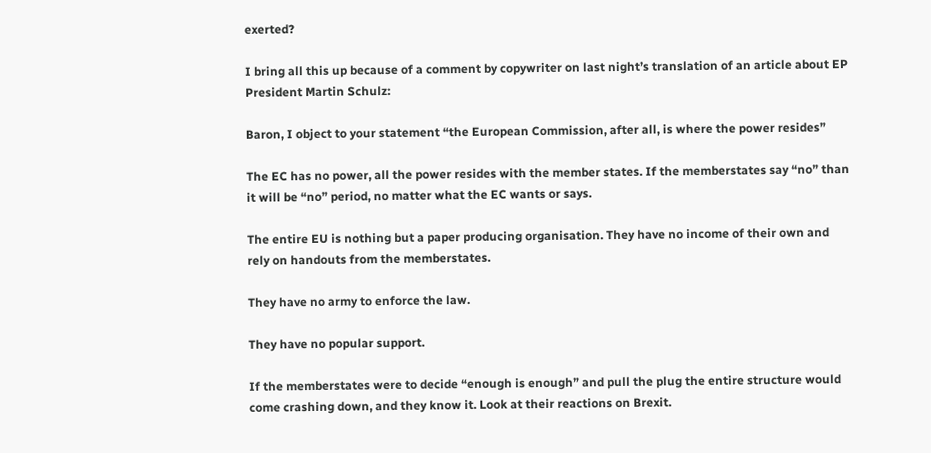exerted?

I bring all this up because of a comment by copywriter on last night’s translation of an article about EP President Martin Schulz:

Baron, I object to your statement “the European Commission, after all, is where the power resides”

The EC has no power, all the power resides with the member states. If the memberstates say “no” than it will be “no” period, no matter what the EC wants or says.

The entire EU is nothing but a paper producing organisation. They have no income of their own and rely on handouts from the memberstates.

They have no army to enforce the law.

They have no popular support.

If the memberstates were to decide “enough is enough” and pull the plug the entire structure would come crashing down, and they know it. Look at their reactions on Brexit.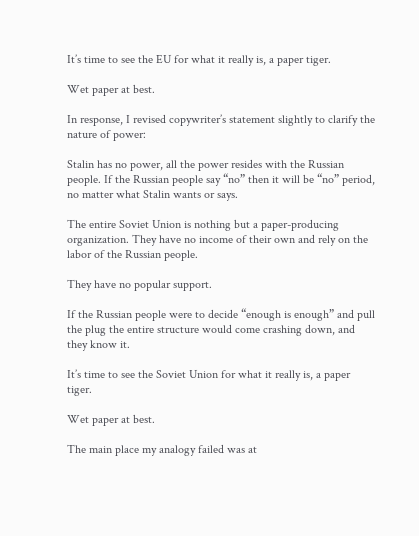It’s time to see the EU for what it really is, a paper tiger.

Wet paper at best.

In response, I revised copywriter’s statement slightly to clarify the nature of power:

Stalin has no power, all the power resides with the Russian people. If the Russian people say “no” then it will be “no” period, no matter what Stalin wants or says.

The entire Soviet Union is nothing but a paper-producing organization. They have no income of their own and rely on the labor of the Russian people.

They have no popular support.

If the Russian people were to decide “enough is enough” and pull the plug the entire structure would come crashing down, and they know it.

It’s time to see the Soviet Union for what it really is, a paper tiger.

Wet paper at best.

The main place my analogy failed was at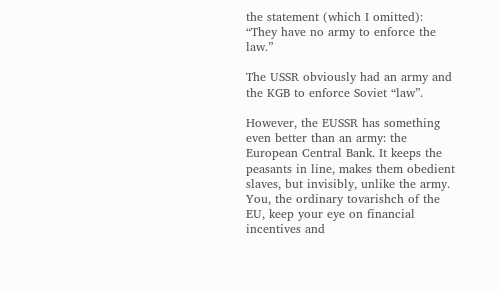the statement (which I omitted): “They have no army to enforce the law.”

The USSR obviously had an army and the KGB to enforce Soviet “law”.

However, the EUSSR has something even better than an army: the European Central Bank. It keeps the peasants in line, makes them obedient slaves, but invisibly, unlike the army. You, the ordinary tovarishch of the EU, keep your eye on financial incentives and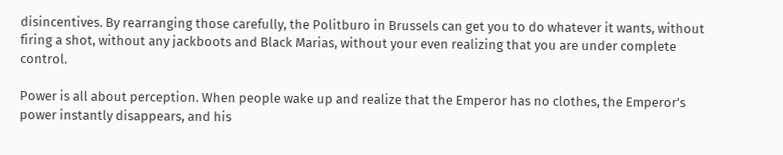disincentives. By rearranging those carefully, the Politburo in Brussels can get you to do whatever it wants, without firing a shot, without any jackboots and Black Marias, without your even realizing that you are under complete control.

Power is all about perception. When people wake up and realize that the Emperor has no clothes, the Emperor’s power instantly disappears, and his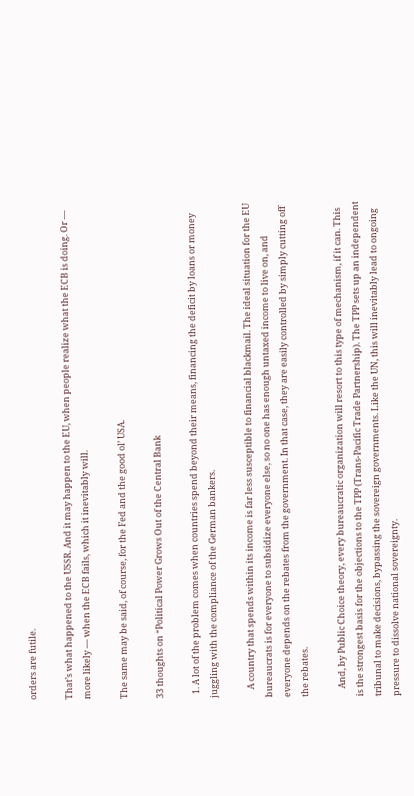orders are futile.

That’s what happened to the USSR. And it may happen to the EU, when people realize what the ECB is doing. Or — more likely — when the ECB fails, which it inevitably will.

The same may be said, of course, for the Fed and the good ol’ USA.

33 thoughts on “Political Power Grows Out of the Central Bank

  1. A lot of the problem comes when countries spend beyond their means, financing the deficit by loans or money juggling with the compliance of the German bankers.

    A country that spends within its income is far less susceptible to financial blackmail. The ideal situation for the EU bureaucrats is for everyone to subsidize everyone else, so no one has enough untaxed income to live on, and everyone depends on the rebates from the government. In that case, they are easily controlled by simply cutting off the rebates.

    And, by Public Choice theory, every bureaucratic organization will resort to this type of mechanism, if it can. This is the strongest basis for the objections to the TPP (Trans-Pacific Trade Partnership). The TPP sets up an independent tribunal to make decisions, bypassing the sovereign governments. Like the UN, this will inevitably lead to ongoing pressure to dissolve national sovereignty.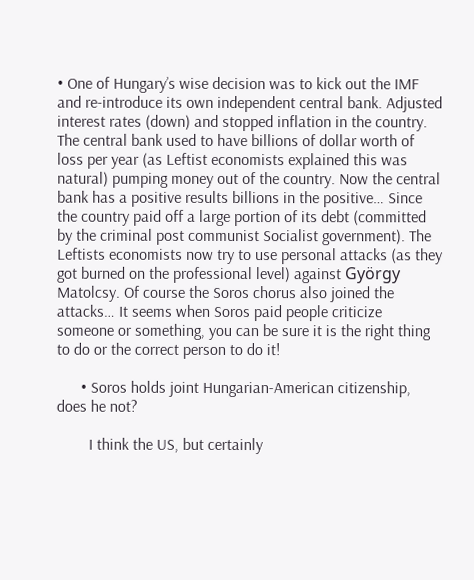• One of Hungary’s wise decision was to kick out the IMF and re-introduce its own independent central bank. Adjusted interest rates (down) and stopped inflation in the country. The central bank used to have billions of dollar worth of loss per year (as Leftist economists explained this was natural) pumping money out of the country. Now the central bank has a positive results billions in the positive… Since the country paid off a large portion of its debt (committed by the criminal post communist Socialist government). The Leftists economists now try to use personal attacks (as they got burned on the professional level) against György Matolcsy. Of course the Soros chorus also joined the attacks… It seems when Soros paid people criticize someone or something, you can be sure it is the right thing to do or the correct person to do it!

      • Soros holds joint Hungarian-American citizenship, does he not?

        I think the US, but certainly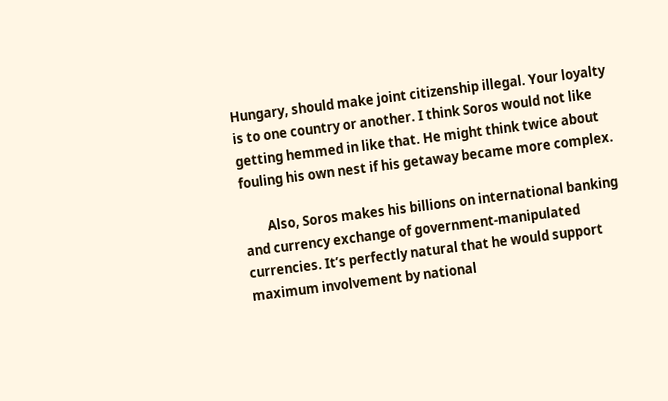Hungary, should make joint citizenship illegal. Your loyalty is to one country or another. I think Soros would not like getting hemmed in like that. He might think twice about fouling his own nest if his getaway became more complex.

        Also, Soros makes his billions on international banking and currency exchange of government-manipulated currencies. It’s perfectly natural that he would support maximum involvement by national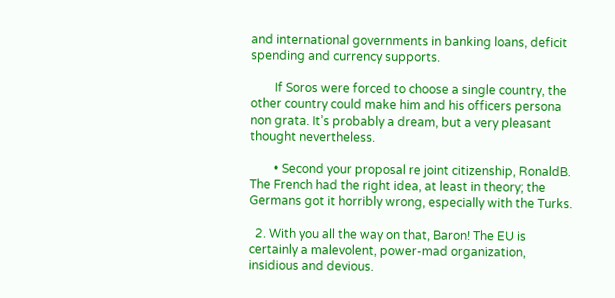and international governments in banking loans, deficit spending and currency supports.

        If Soros were forced to choose a single country, the other country could make him and his officers persona non grata. It’s probably a dream, but a very pleasant thought nevertheless.

        • Second your proposal re joint citizenship, RonaldB. The French had the right idea, at least in theory; the Germans got it horribly wrong, especially with the Turks.

  2. With you all the way on that, Baron! The EU is certainly a malevolent, power-mad organization, insidious and devious.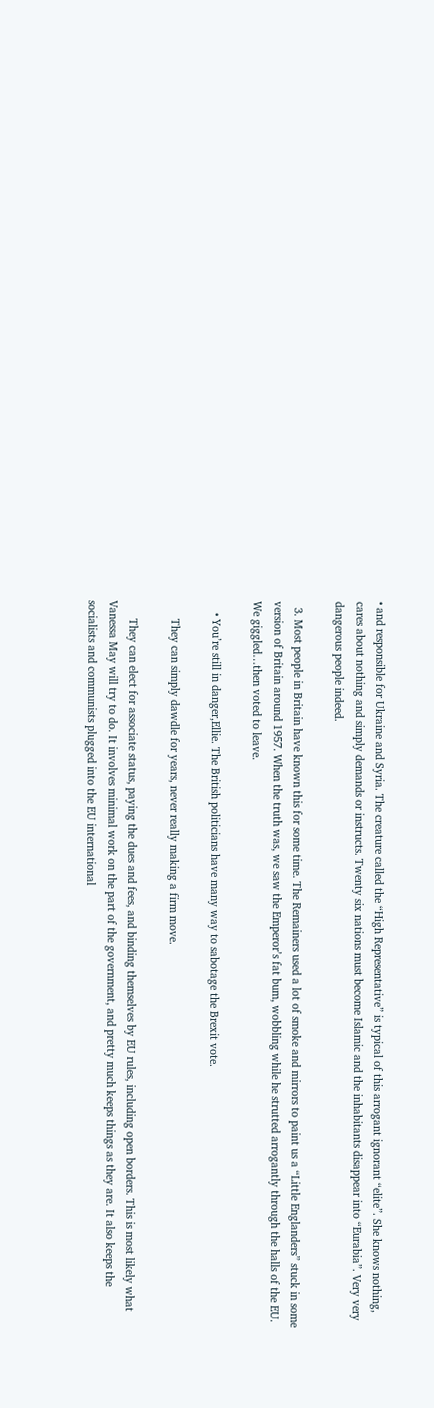• and responsible for Ukraine and Syria. The creature called the “High Representative” is typical of this arrogant ignorant “elite”. She knows nothing, cares about nothing and simply demands or instructs. Twenty six nations must become Islamic and the inhabitants disappear into “Eurabia”. Very very dangerous people indeed.

  3. Most people in Britain have known this for some time. The Remainers used a lot of smoke and mirrors to paint us a “Little Englanders” stuck in some version of Britain around 1957. When the truth was, we saw the Emperor’s fat bum, wobbling while he strutted arrogantly through the halls of the EU. We giggled…then voted to leave.

    • You’re still in danger,Ellie. The British politicians have many way to sabotage the Brexit vote.

      They can simply dawdle for years, never really making a firm move.

      They can elect for associate status, paying the dues and fees, and binding themselves by EU rules, including open borders. This is most likely what Vanessa May will try to do. It involves minimal work on the part of the government, and pretty much keeps things as they are. It also keeps the socialists and communists plugged into the EU international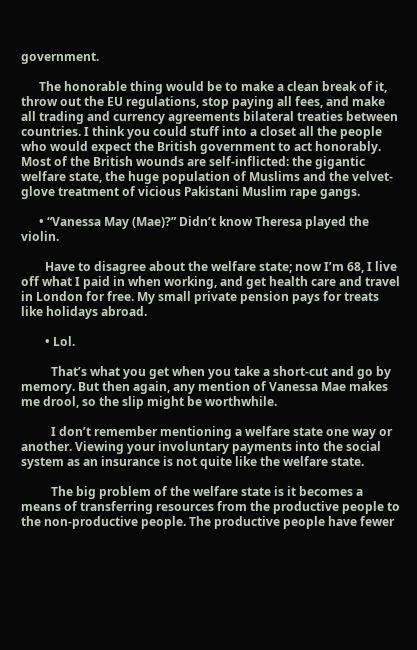government.

      The honorable thing would be to make a clean break of it, throw out the EU regulations, stop paying all fees, and make all trading and currency agreements bilateral treaties between countries. I think you could stuff into a closet all the people who would expect the British government to act honorably. Most of the British wounds are self-inflicted: the gigantic welfare state, the huge population of Muslims and the velvet-glove treatment of vicious Pakistani Muslim rape gangs.

      • “Vanessa May (Mae)?” Didn’t know Theresa played the violin.

        Have to disagree about the welfare state; now I’m 68, I live off what I paid in when working, and get health care and travel in London for free. My small private pension pays for treats like holidays abroad.

        • Lol.

          That’s what you get when you take a short-cut and go by memory. But then again, any mention of Vanessa Mae makes me drool, so the slip might be worthwhile.

          I don’t remember mentioning a welfare state one way or another. Viewing your involuntary payments into the social system as an insurance is not quite like the welfare state.

          The big problem of the welfare state is it becomes a means of transferring resources from the productive people to the non-productive people. The productive people have fewer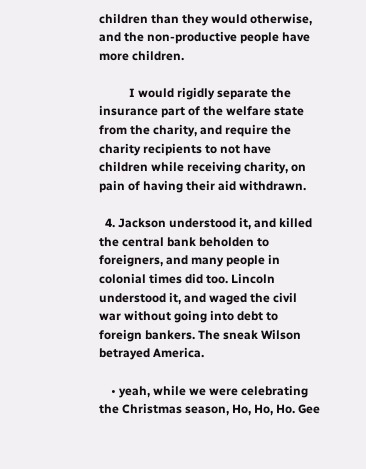children than they would otherwise, and the non-productive people have more children.

          I would rigidly separate the insurance part of the welfare state from the charity, and require the charity recipients to not have children while receiving charity, on pain of having their aid withdrawn.

  4. Jackson understood it, and killed the central bank beholden to foreigners, and many people in colonial times did too. Lincoln understood it, and waged the civil war without going into debt to foreign bankers. The sneak Wilson betrayed America.

    • yeah, while we were celebrating the Christmas season, Ho, Ho, Ho. Gee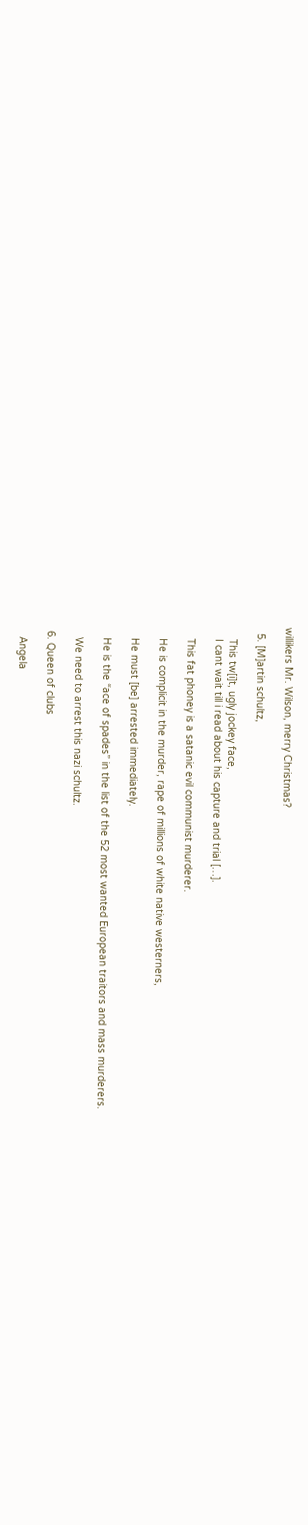willikers Mr. Wilson, merry Christmas?

  5. [M]artin schultz,

    This tw[i]t, ugly jockey face,
    I cant wait till i read about his capture and trial […].

    This fat phoney is a satanic evil communist murderer.

    He is complicit in the murder, rape of millions of white native westerners,

    He must [be] arrested immediately.

    He is the “ace of spades” in the list of the 52 most wanted European traitors and mass murderers.

    We need to arrest this nazi schultz.

  6. Queen of clubs

    Angela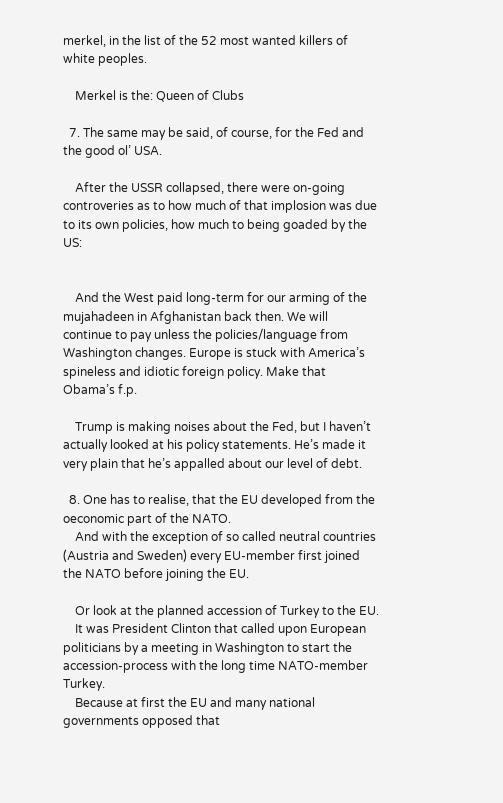merkel, in the list of the 52 most wanted killers of white peoples.

    Merkel is the: Queen of Clubs

  7. The same may be said, of course, for the Fed and the good ol’ USA.

    After the USSR collapsed, there were on-going controveries as to how much of that implosion was due to its own policies, how much to being goaded by the US:


    And the West paid long-term for our arming of the mujahadeen in Afghanistan back then. We will continue to pay unless the policies/language from Washington changes. Europe is stuck with America’s spineless and idiotic foreign policy. Make that Obama’s f.p.

    Trump is making noises about the Fed, but I haven’t actually looked at his policy statements. He’s made it very plain that he’s appalled about our level of debt.

  8. One has to realise, that the EU developed from the oeconomic part of the NATO.
    And with the exception of so called neutral countries (Austria and Sweden) every EU-member first joined the NATO before joining the EU.

    Or look at the planned accession of Turkey to the EU.
    It was President Clinton that called upon European politicians by a meeting in Washington to start the accession-process with the long time NATO-member Turkey.
    Because at first the EU and many national governments opposed that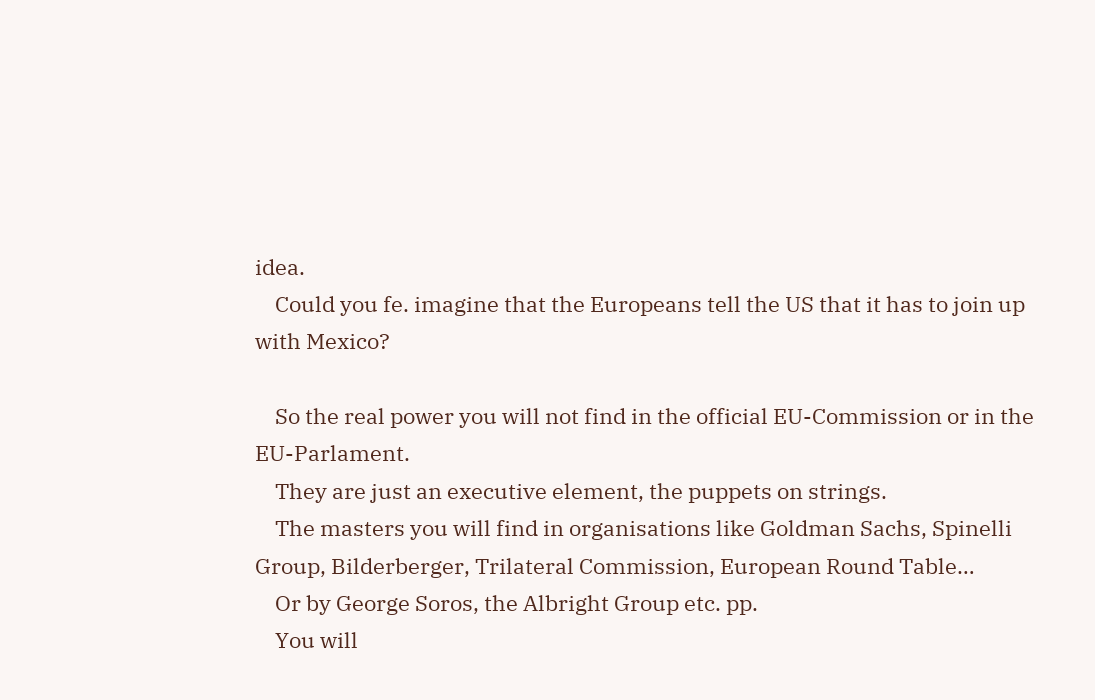idea.
    Could you fe. imagine that the Europeans tell the US that it has to join up with Mexico?

    So the real power you will not find in the official EU-Commission or in the EU-Parlament.
    They are just an executive element, the puppets on strings.
    The masters you will find in organisations like Goldman Sachs, Spinelli Group, Bilderberger, Trilateral Commission, European Round Table…
    Or by George Soros, the Albright Group etc. pp.
    You will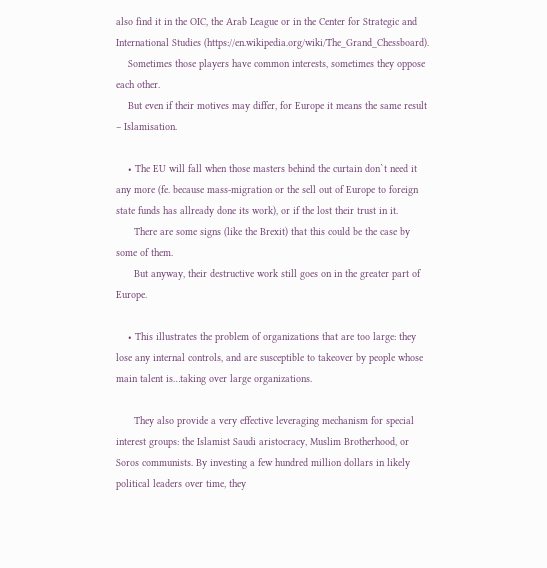also find it in the OIC, the Arab League or in the Center for Strategic and International Studies (https://en.wikipedia.org/wiki/The_Grand_Chessboard).
    Sometimes those players have common interests, sometimes they oppose each other.
    But even if their motives may differ, for Europe it means the same result – Islamisation.

    • The EU will fall when those masters behind the curtain don`t need it any more (fe. because mass-migration or the sell out of Europe to foreign state funds has allready done its work), or if the lost their trust in it.
      There are some signs (like the Brexit) that this could be the case by some of them.
      But anyway, their destructive work still goes on in the greater part of Europe.

    • This illustrates the problem of organizations that are too large: they lose any internal controls, and are susceptible to takeover by people whose main talent is…taking over large organizations.

      They also provide a very effective leveraging mechanism for special interest groups: the Islamist Saudi aristocracy, Muslim Brotherhood, or Soros communists. By investing a few hundred million dollars in likely political leaders over time, they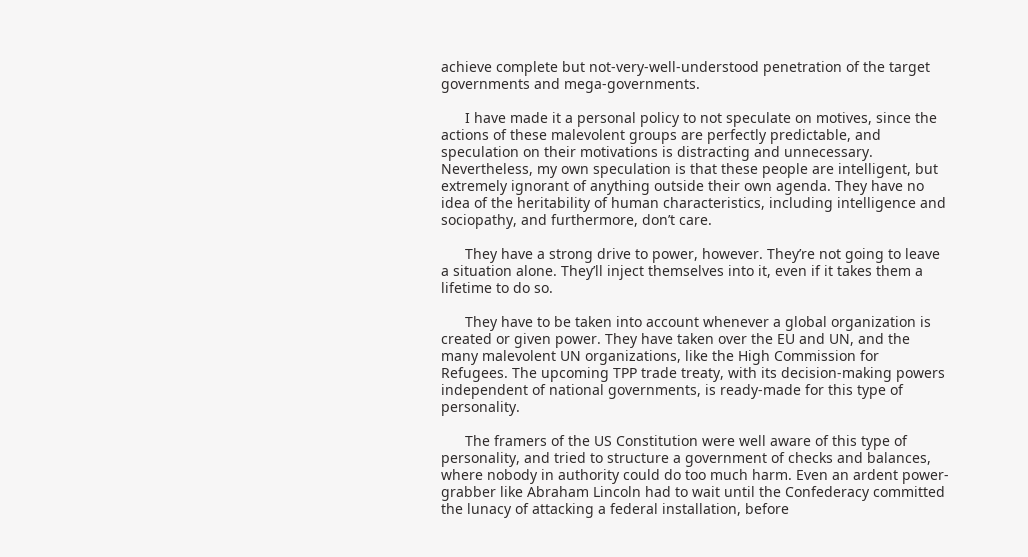achieve complete but not-very-well-understood penetration of the target governments and mega-governments.

      I have made it a personal policy to not speculate on motives, since the actions of these malevolent groups are perfectly predictable, and speculation on their motivations is distracting and unnecessary. Nevertheless, my own speculation is that these people are intelligent, but extremely ignorant of anything outside their own agenda. They have no idea of the heritability of human characteristics, including intelligence and sociopathy, and furthermore, don’t care.

      They have a strong drive to power, however. They’re not going to leave a situation alone. They’ll inject themselves into it, even if it takes them a lifetime to do so.

      They have to be taken into account whenever a global organization is created or given power. They have taken over the EU and UN, and the many malevolent UN organizations, like the High Commission for Refugees. The upcoming TPP trade treaty, with its decision-making powers independent of national governments, is ready-made for this type of personality.

      The framers of the US Constitution were well aware of this type of personality, and tried to structure a government of checks and balances, where nobody in authority could do too much harm. Even an ardent power-grabber like Abraham Lincoln had to wait until the Confederacy committed the lunacy of attacking a federal installation, before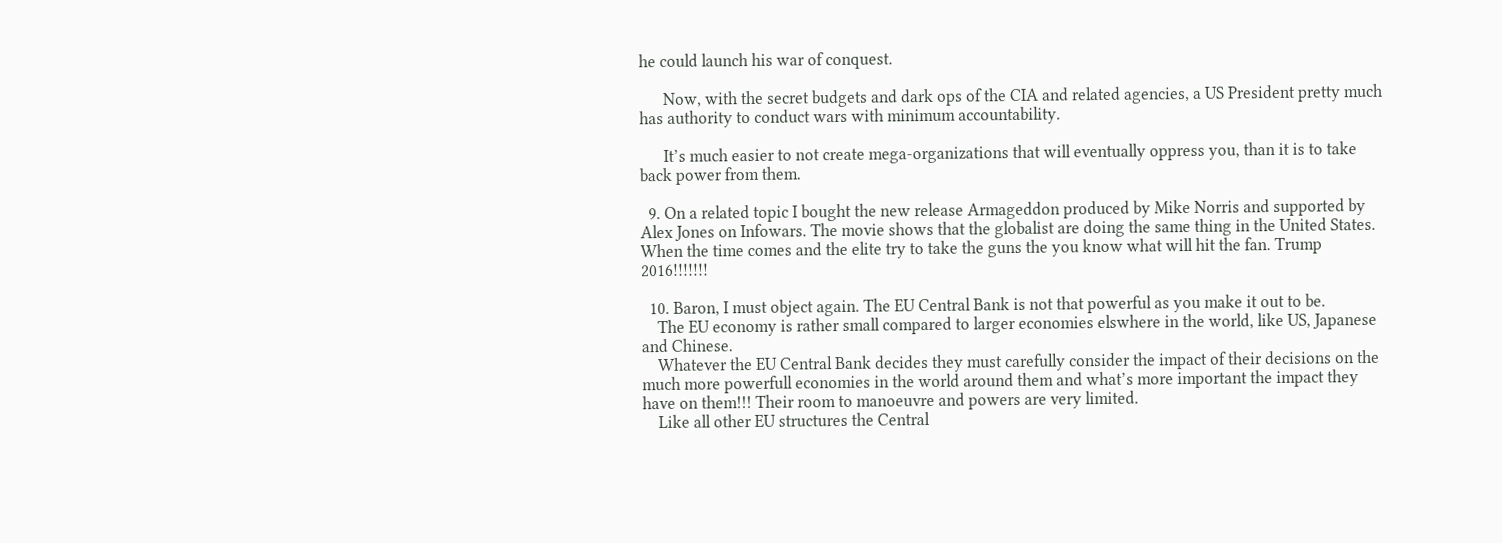he could launch his war of conquest.

      Now, with the secret budgets and dark ops of the CIA and related agencies, a US President pretty much has authority to conduct wars with minimum accountability.

      It’s much easier to not create mega-organizations that will eventually oppress you, than it is to take back power from them.

  9. On a related topic I bought the new release Armageddon produced by Mike Norris and supported by Alex Jones on Infowars. The movie shows that the globalist are doing the same thing in the United States. When the time comes and the elite try to take the guns the you know what will hit the fan. Trump 2016!!!!!!!

  10. Baron, I must object again. The EU Central Bank is not that powerful as you make it out to be.
    The EU economy is rather small compared to larger economies elswhere in the world, like US, Japanese and Chinese.
    Whatever the EU Central Bank decides they must carefully consider the impact of their decisions on the much more powerfull economies in the world around them and what’s more important the impact they have on them!!! Their room to manoeuvre and powers are very limited.
    Like all other EU structures the Central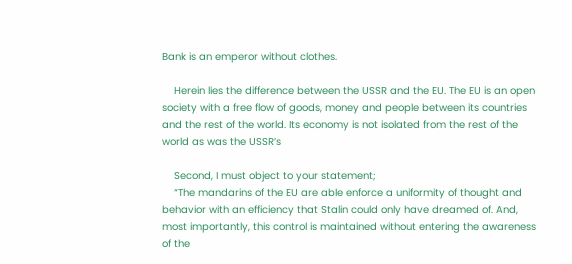Bank is an emperor without clothes.

    Herein lies the difference between the USSR and the EU. The EU is an open society with a free flow of goods, money and people between its countries and the rest of the world. Its economy is not isolated from the rest of the world as was the USSR’s

    Second, I must object to your statement;
    “The mandarins of the EU are able enforce a uniformity of thought and behavior with an efficiency that Stalin could only have dreamed of. And, most importantly, this control is maintained without entering the awareness of the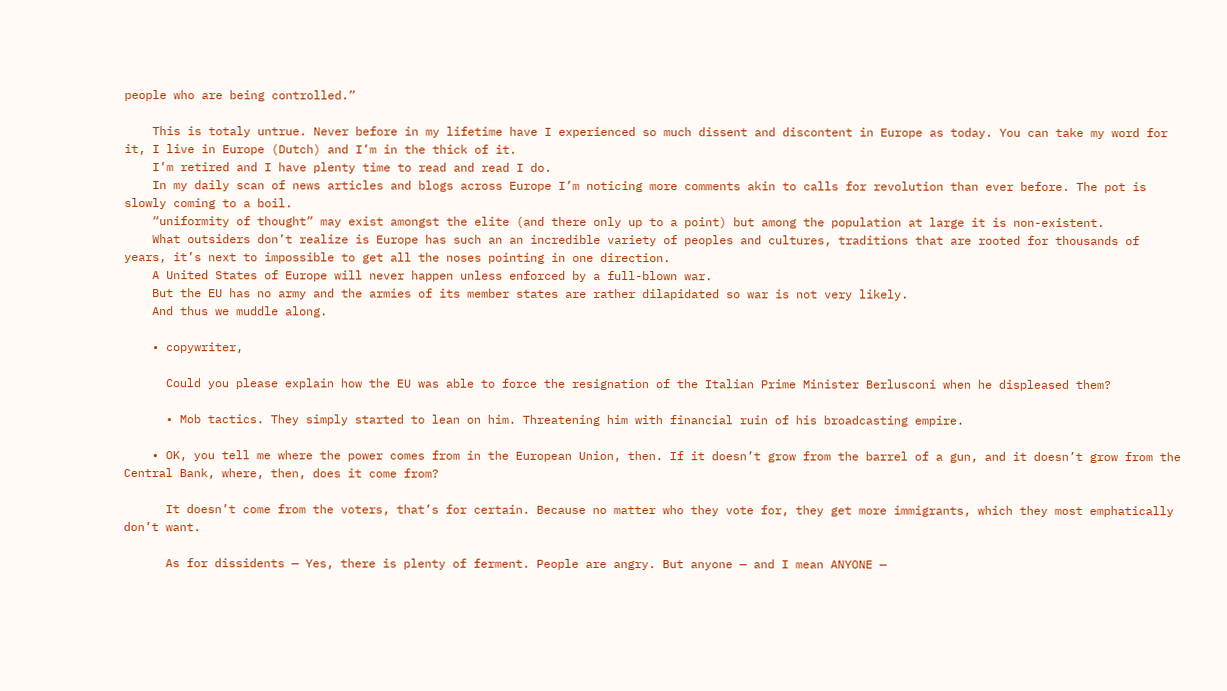people who are being controlled.”

    This is totaly untrue. Never before in my lifetime have I experienced so much dissent and discontent in Europe as today. You can take my word for it, I live in Europe (Dutch) and I’m in the thick of it.
    I’m retired and I have plenty time to read and read I do.
    In my daily scan of news articles and blogs across Europe I’m noticing more comments akin to calls for revolution than ever before. The pot is slowly coming to a boil.
    “uniformity of thought” may exist amongst the elite (and there only up to a point) but among the population at large it is non-existent.
    What outsiders don’t realize is Europe has such an an incredible variety of peoples and cultures, traditions that are rooted for thousands of years, it’s next to impossible to get all the noses pointing in one direction.
    A United States of Europe will never happen unless enforced by a full-blown war.
    But the EU has no army and the armies of its member states are rather dilapidated so war is not very likely.
    And thus we muddle along.

    • copywriter,

      Could you please explain how the EU was able to force the resignation of the Italian Prime Minister Berlusconi when he displeased them?

      • Mob tactics. They simply started to lean on him. Threatening him with financial ruin of his broadcasting empire.

    • OK, you tell me where the power comes from in the European Union, then. If it doesn’t grow from the barrel of a gun, and it doesn’t grow from the Central Bank, where, then, does it come from?

      It doesn’t come from the voters, that’s for certain. Because no matter who they vote for, they get more immigrants, which they most emphatically don’t want.

      As for dissidents — Yes, there is plenty of ferment. People are angry. But anyone — and I mean ANYONE —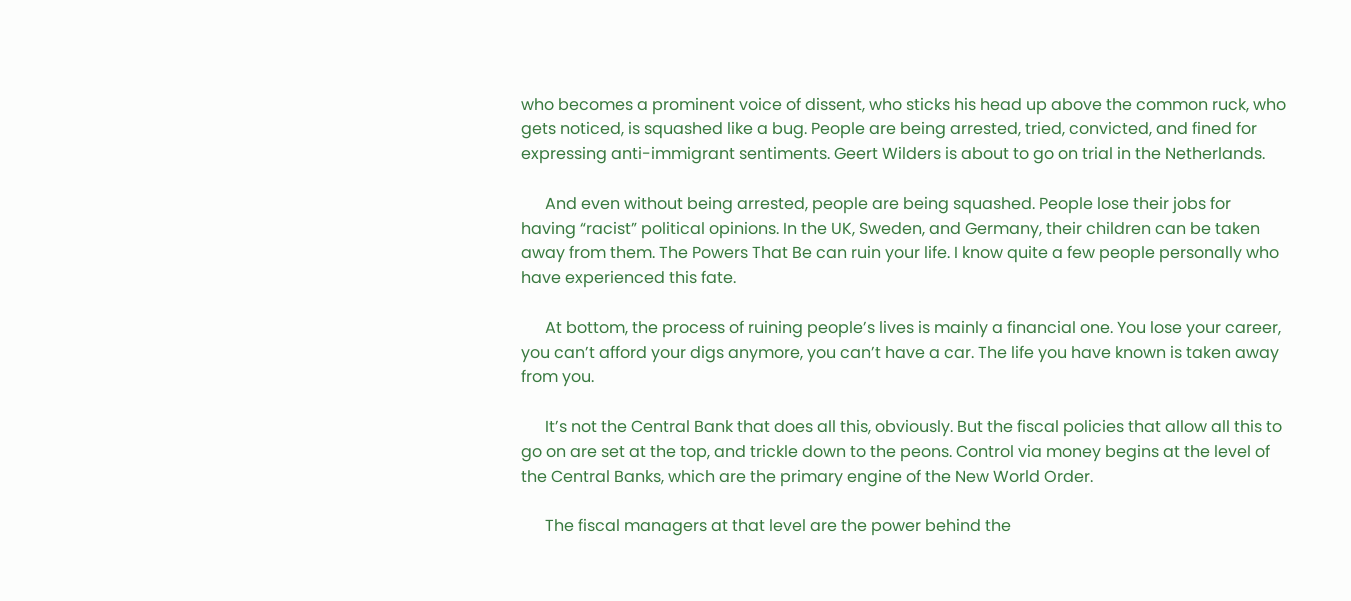who becomes a prominent voice of dissent, who sticks his head up above the common ruck, who gets noticed, is squashed like a bug. People are being arrested, tried, convicted, and fined for expressing anti-immigrant sentiments. Geert Wilders is about to go on trial in the Netherlands.

      And even without being arrested, people are being squashed. People lose their jobs for having “racist” political opinions. In the UK, Sweden, and Germany, their children can be taken away from them. The Powers That Be can ruin your life. I know quite a few people personally who have experienced this fate.

      At bottom, the process of ruining people’s lives is mainly a financial one. You lose your career, you can’t afford your digs anymore, you can’t have a car. The life you have known is taken away from you.

      It’s not the Central Bank that does all this, obviously. But the fiscal policies that allow all this to go on are set at the top, and trickle down to the peons. Control via money begins at the level of the Central Banks, which are the primary engine of the New World Order.

      The fiscal managers at that level are the power behind the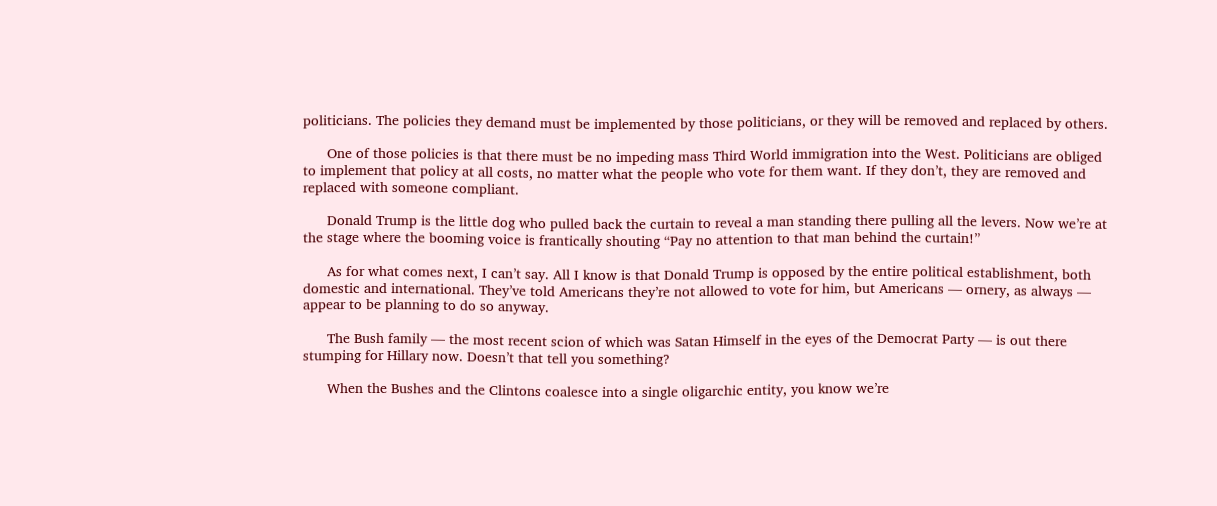politicians. The policies they demand must be implemented by those politicians, or they will be removed and replaced by others.

      One of those policies is that there must be no impeding mass Third World immigration into the West. Politicians are obliged to implement that policy at all costs, no matter what the people who vote for them want. If they don’t, they are removed and replaced with someone compliant.

      Donald Trump is the little dog who pulled back the curtain to reveal a man standing there pulling all the levers. Now we’re at the stage where the booming voice is frantically shouting “Pay no attention to that man behind the curtain!”

      As for what comes next, I can’t say. All I know is that Donald Trump is opposed by the entire political establishment, both domestic and international. They’ve told Americans they’re not allowed to vote for him, but Americans — ornery, as always — appear to be planning to do so anyway.

      The Bush family — the most recent scion of which was Satan Himself in the eyes of the Democrat Party — is out there stumping for Hillary now. Doesn’t that tell you something?

      When the Bushes and the Clintons coalesce into a single oligarchic entity, you know we’re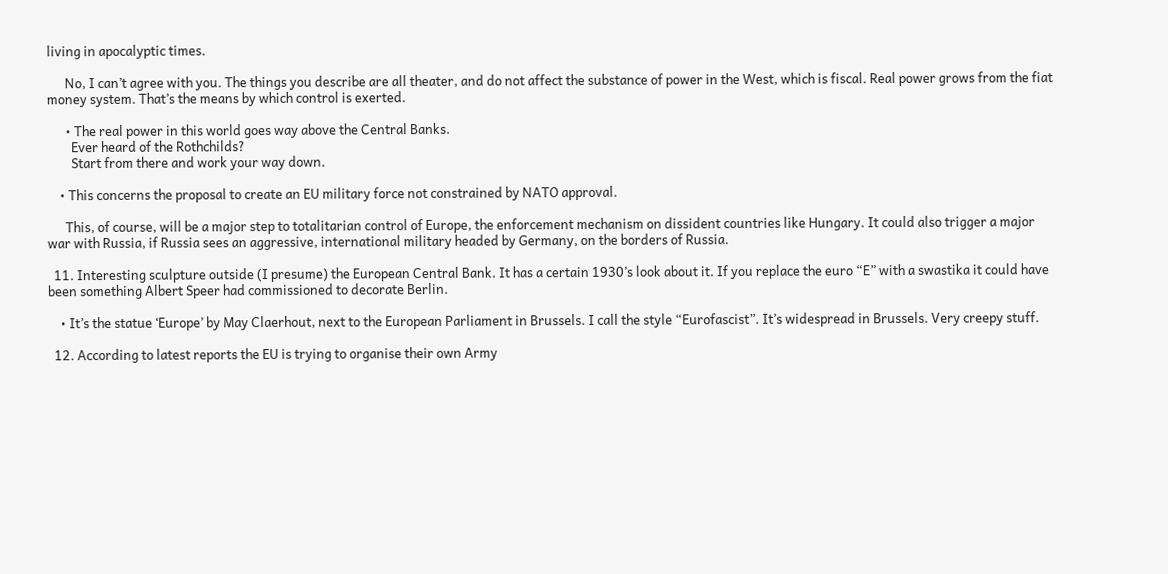living in apocalyptic times.

      No, I can’t agree with you. The things you describe are all theater, and do not affect the substance of power in the West, which is fiscal. Real power grows from the fiat money system. That’s the means by which control is exerted.

      • The real power in this world goes way above the Central Banks.
        Ever heard of the Rothchilds?
        Start from there and work your way down.

    • This concerns the proposal to create an EU military force not constrained by NATO approval.

      This, of course, will be a major step to totalitarian control of Europe, the enforcement mechanism on dissident countries like Hungary. It could also trigger a major war with Russia, if Russia sees an aggressive, international military headed by Germany, on the borders of Russia.

  11. Interesting sculpture outside (I presume) the European Central Bank. It has a certain 1930’s look about it. If you replace the euro “E” with a swastika it could have been something Albert Speer had commissioned to decorate Berlin.

    • It’s the statue ‘Europe’ by May Claerhout, next to the European Parliament in Brussels. I call the style “Eurofascist”. It’s widespread in Brussels. Very creepy stuff.

  12. According to latest reports the EU is trying to organise their own Army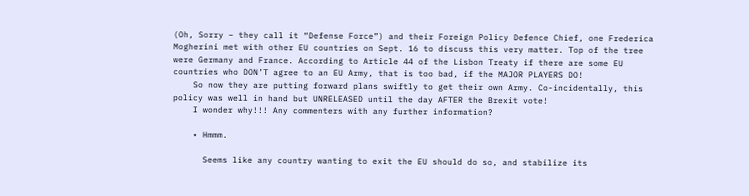(Oh, Sorry – they call it “Defense Force”) and their Foreign Policy Defence Chief, one Frederica Mogherini met with other EU countries on Sept. 16 to discuss this very matter. Top of the tree were Germany and France. According to Article 44 of the Lisbon Treaty if there are some EU countries who DON’T agree to an EU Army, that is too bad, if the MAJOR PLAYERS DO!
    So now they are putting forward plans swiftly to get their own Army. Co-incidentally, this policy was well in hand but UNRELEASED until the day AFTER the Brexit vote!
    I wonder why!!! Any commenters with any further information?

    • Hmmm.

      Seems like any country wanting to exit the EU should do so, and stabilize its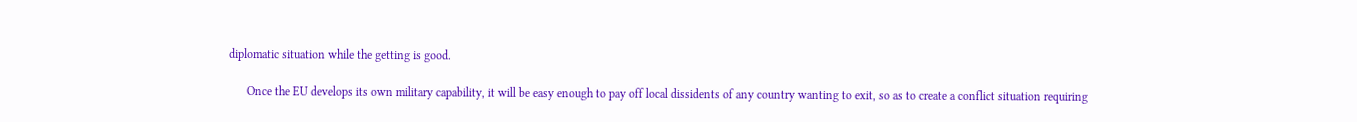diplomatic situation while the getting is good.

      Once the EU develops its own military capability, it will be easy enough to pay off local dissidents of any country wanting to exit, so as to create a conflict situation requiring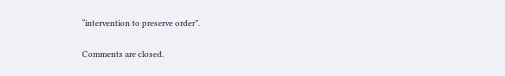“intervention to preserve order”.

Comments are closed.